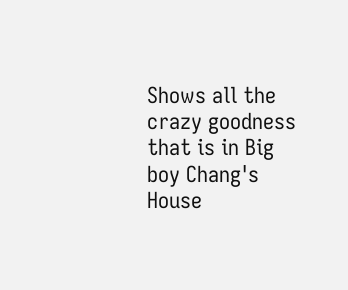Shows all the crazy goodness that is in Big boy Chang's House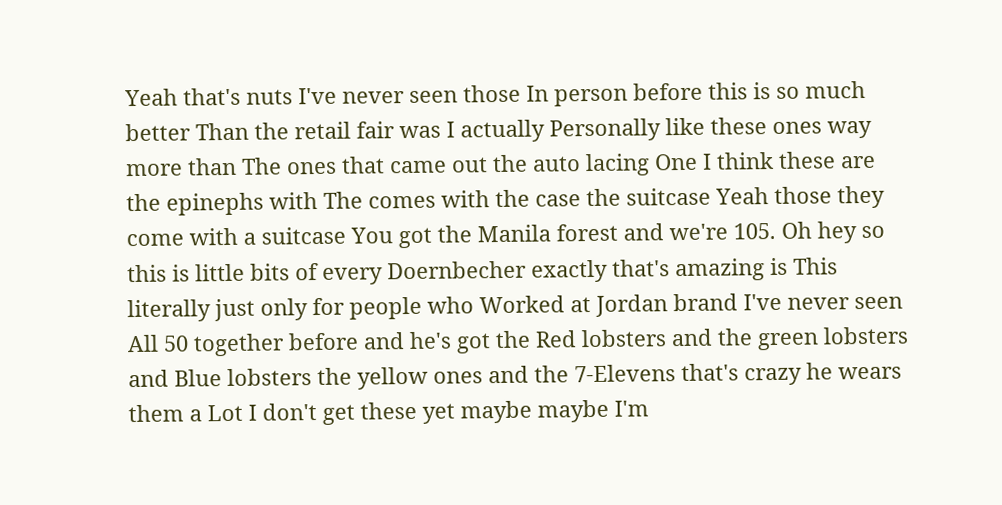Yeah that's nuts I've never seen those In person before this is so much better Than the retail fair was I actually Personally like these ones way more than The ones that came out the auto lacing One I think these are the epinephs with The comes with the case the suitcase Yeah those they come with a suitcase You got the Manila forest and we're 105. Oh hey so this is little bits of every Doernbecher exactly that's amazing is This literally just only for people who Worked at Jordan brand I've never seen All 50 together before and he's got the Red lobsters and the green lobsters and Blue lobsters the yellow ones and the 7-Elevens that's crazy he wears them a Lot I don't get these yet maybe maybe I'm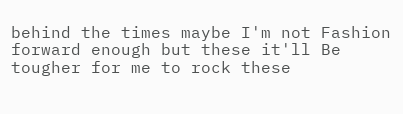behind the times maybe I'm not Fashion forward enough but these it'll Be tougher for me to rock these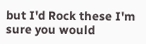but I'd Rock these I'm sure you would